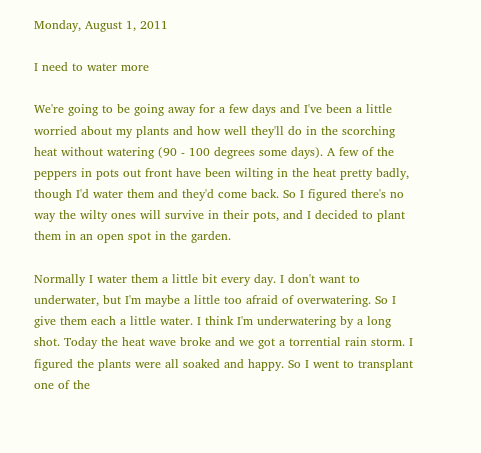Monday, August 1, 2011

I need to water more

We're going to be going away for a few days and I've been a little worried about my plants and how well they'll do in the scorching heat without watering (90 - 100 degrees some days). A few of the peppers in pots out front have been wilting in the heat pretty badly, though I'd water them and they'd come back. So I figured there's no way the wilty ones will survive in their pots, and I decided to plant them in an open spot in the garden.

Normally I water them a little bit every day. I don't want to underwater, but I'm maybe a little too afraid of overwatering. So I give them each a little water. I think I'm underwatering by a long shot. Today the heat wave broke and we got a torrential rain storm. I figured the plants were all soaked and happy. So I went to transplant one of the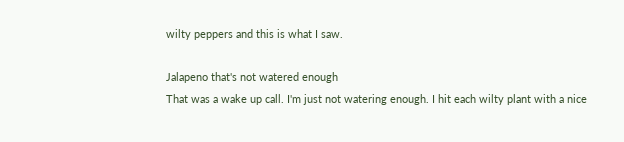wilty peppers and this is what I saw.

Jalapeno that's not watered enough
That was a wake up call. I'm just not watering enough. I hit each wilty plant with a nice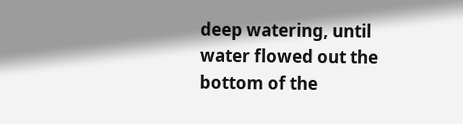deep watering, until water flowed out the bottom of the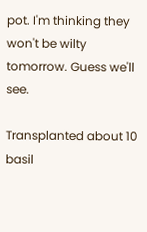pot. I'm thinking they won't be wilty tomorrow. Guess we'll see.

Transplanted about 10 basil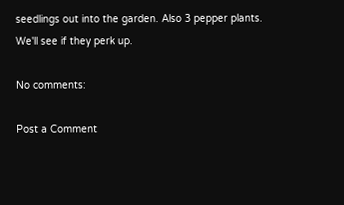seedlings out into the garden. Also 3 pepper plants. We'll see if they perk up.

No comments:

Post a Comment